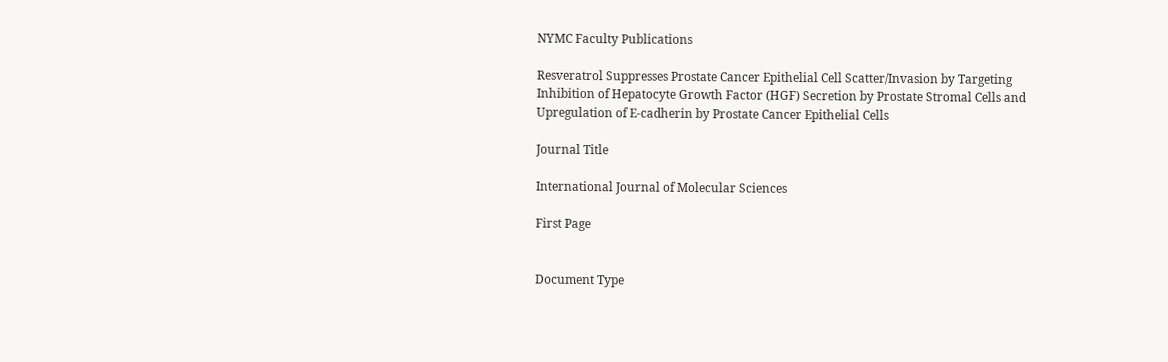NYMC Faculty Publications

Resveratrol Suppresses Prostate Cancer Epithelial Cell Scatter/Invasion by Targeting Inhibition of Hepatocyte Growth Factor (HGF) Secretion by Prostate Stromal Cells and Upregulation of E-cadherin by Prostate Cancer Epithelial Cells

Journal Title

International Journal of Molecular Sciences

First Page


Document Type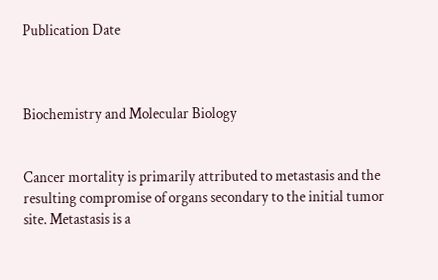Publication Date



Biochemistry and Molecular Biology


Cancer mortality is primarily attributed to metastasis and the resulting compromise of organs secondary to the initial tumor site. Metastasis is a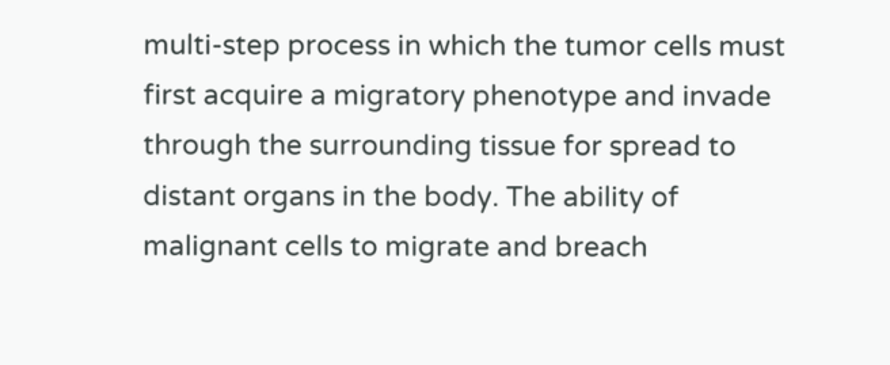multi-step process in which the tumor cells must first acquire a migratory phenotype and invade through the surrounding tissue for spread to distant organs in the body. The ability of malignant cells to migrate and breach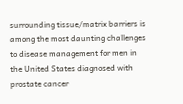surrounding tissue/matrix barriers is among the most daunting challenges to disease management for men in the United States diagnosed with prostate cancer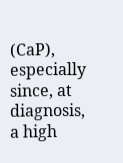(CaP), especially since, at diagnosis, a high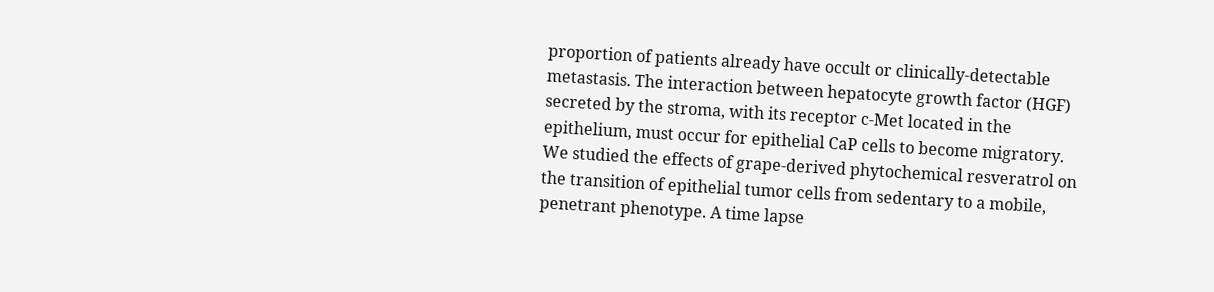proportion of patients already have occult or clinically-detectable metastasis. The interaction between hepatocyte growth factor (HGF) secreted by the stroma, with its receptor c-Met located in the epithelium, must occur for epithelial CaP cells to become migratory. We studied the effects of grape-derived phytochemical resveratrol on the transition of epithelial tumor cells from sedentary to a mobile, penetrant phenotype. A time lapse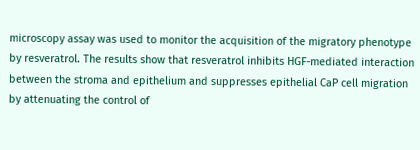microscopy assay was used to monitor the acquisition of the migratory phenotype by resveratrol. The results show that resveratrol inhibits HGF-mediated interaction between the stroma and epithelium and suppresses epithelial CaP cell migration by attenuating the control of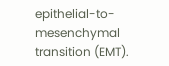epithelial-to-mesenchymal transition (EMT).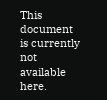This document is currently not available here.